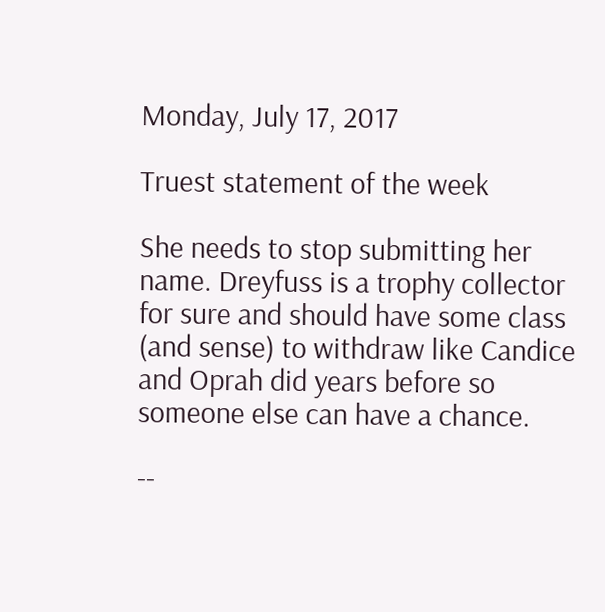Monday, July 17, 2017

Truest statement of the week

She needs to stop submitting her name. Dreyfuss is a trophy collector for sure and should have some class (and sense) to withdraw like Candice and Oprah did years before so someone else can have a chance.

--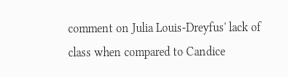comment on Julia Louis-Dreyfus' lack of class when compared to Candice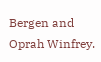Bergen and Oprah Winfrey.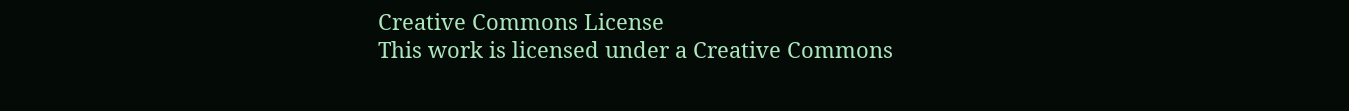Creative Commons License
This work is licensed under a Creative Commons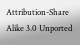Attribution-Share Alike 3.0 Unported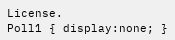License.
Poll1 { display:none; }